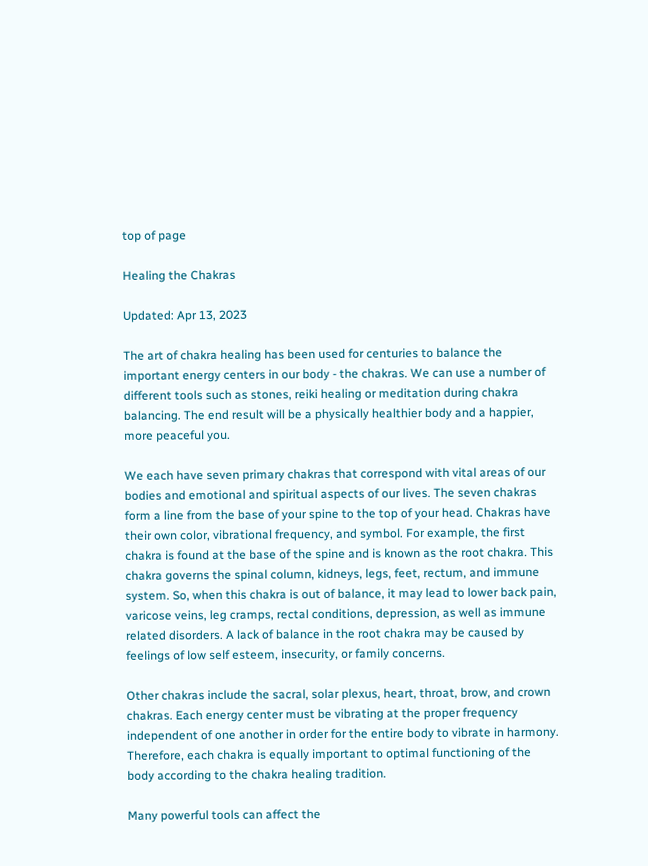top of page

Healing the Chakras

Updated: Apr 13, 2023

The art of chakra healing has been used for centuries to balance the important energy centers in our body - the chakras. We can use a number of different tools such as stones, reiki healing or meditation during chakra balancing. The end result will be a physically healthier body and a happier, more peaceful you.

We each have seven primary chakras that correspond with vital areas of our bodies and emotional and spiritual aspects of our lives. The seven chakras form a line from the base of your spine to the top of your head. Chakras have their own color, vibrational frequency, and symbol. For example, the first chakra is found at the base of the spine and is known as the root chakra. This chakra governs the spinal column, kidneys, legs, feet, rectum, and immune system. So, when this chakra is out of balance, it may lead to lower back pain, varicose veins, leg cramps, rectal conditions, depression, as well as immune related disorders. A lack of balance in the root chakra may be caused by feelings of low self esteem, insecurity, or family concerns.

Other chakras include the sacral, solar plexus, heart, throat, brow, and crown chakras. Each energy center must be vibrating at the proper frequency independent of one another in order for the entire body to vibrate in harmony. Therefore, each chakra is equally important to optimal functioning of the body according to the chakra healing tradition.

Many powerful tools can affect the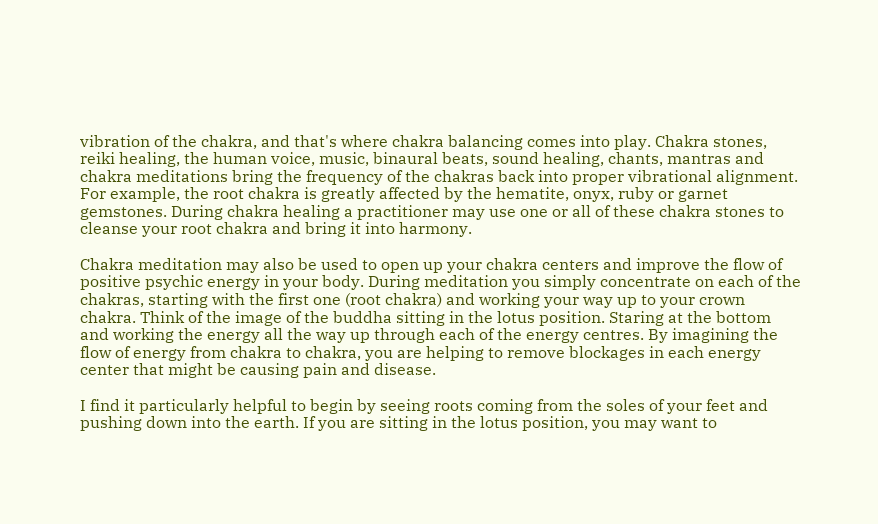vibration of the chakra, and that's where chakra balancing comes into play. Chakra stones, reiki healing, the human voice, music, binaural beats, sound healing, chants, mantras and chakra meditations bring the frequency of the chakras back into proper vibrational alignment. For example, the root chakra is greatly affected by the hematite, onyx, ruby or garnet gemstones. During chakra healing a practitioner may use one or all of these chakra stones to cleanse your root chakra and bring it into harmony.

Chakra meditation may also be used to open up your chakra centers and improve the flow of positive psychic energy in your body. During meditation you simply concentrate on each of the chakras, starting with the first one (root chakra) and working your way up to your crown chakra. Think of the image of the buddha sitting in the lotus position. Staring at the bottom and working the energy all the way up through each of the energy centres. By imagining the flow of energy from chakra to chakra, you are helping to remove blockages in each energy center that might be causing pain and disease.

I find it particularly helpful to begin by seeing roots coming from the soles of your feet and pushing down into the earth. If you are sitting in the lotus position, you may want to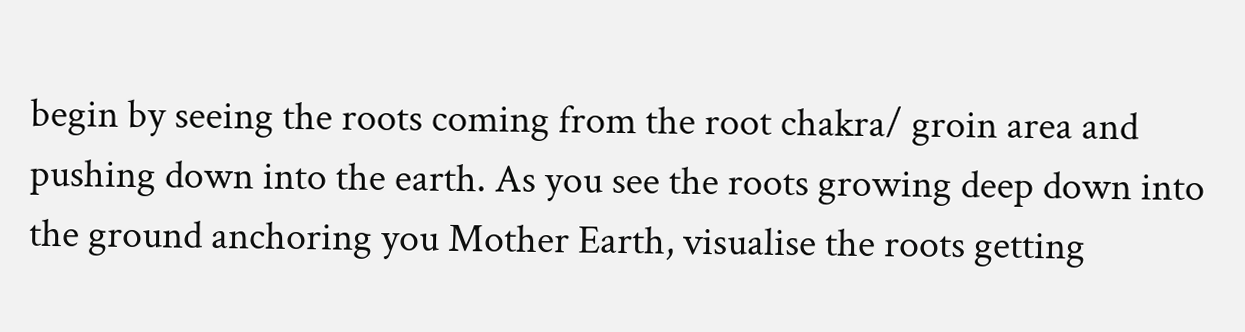begin by seeing the roots coming from the root chakra/ groin area and pushing down into the earth. As you see the roots growing deep down into the ground anchoring you Mother Earth, visualise the roots getting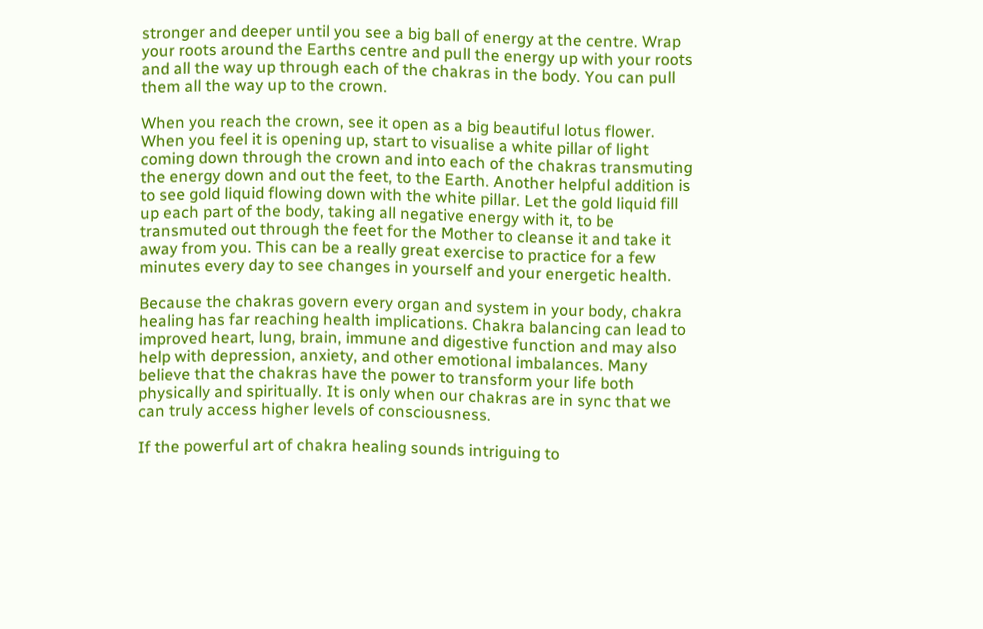stronger and deeper until you see a big ball of energy at the centre. Wrap your roots around the Earths centre and pull the energy up with your roots and all the way up through each of the chakras in the body. You can pull them all the way up to the crown.

When you reach the crown, see it open as a big beautiful lotus flower. When you feel it is opening up, start to visualise a white pillar of light coming down through the crown and into each of the chakras transmuting the energy down and out the feet, to the Earth. Another helpful addition is to see gold liquid flowing down with the white pillar. Let the gold liquid fill up each part of the body, taking all negative energy with it, to be transmuted out through the feet for the Mother to cleanse it and take it away from you. This can be a really great exercise to practice for a few minutes every day to see changes in yourself and your energetic health.

Because the chakras govern every organ and system in your body, chakra healing has far reaching health implications. Chakra balancing can lead to improved heart, lung, brain, immune and digestive function and may also help with depression, anxiety, and other emotional imbalances. Many believe that the chakras have the power to transform your life both physically and spiritually. It is only when our chakras are in sync that we can truly access higher levels of consciousness.

If the powerful art of chakra healing sounds intriguing to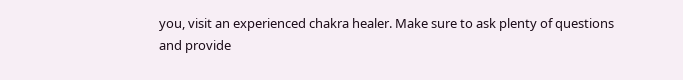you, visit an experienced chakra healer. Make sure to ask plenty of questions and provide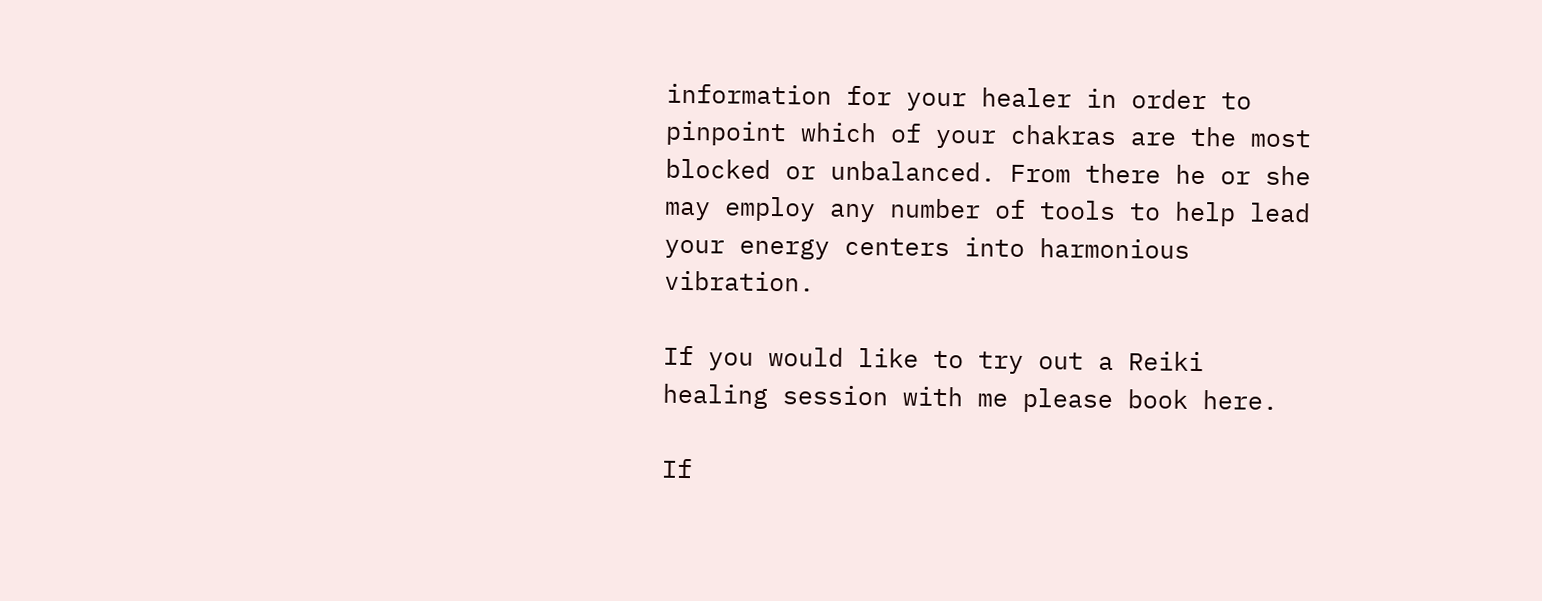information for your healer in order to pinpoint which of your chakras are the most blocked or unbalanced. From there he or she may employ any number of tools to help lead your energy centers into harmonious vibration.

If you would like to try out a Reiki healing session with me please book here.

If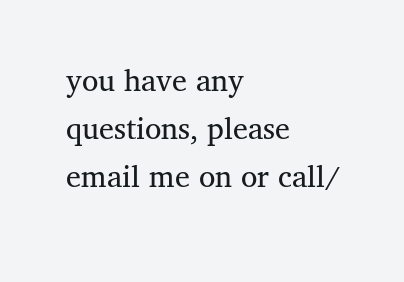you have any questions, please email me on or call/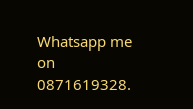Whatsapp me on 0871619328.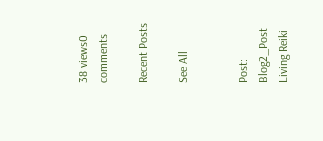38 views0 comments

Recent Posts

See All


Post: Blog2_Post
Living Reiki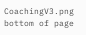CoachingV3.png
bottom of page